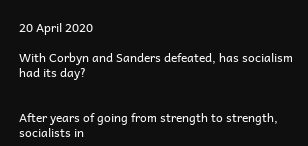20 April 2020

With Corbyn and Sanders defeated, has socialism had its day?


After years of going from strength to strength, socialists in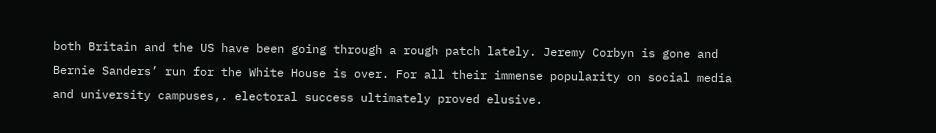both Britain and the US have been going through a rough patch lately. Jeremy Corbyn is gone and Bernie Sanders’ run for the White House is over. For all their immense popularity on social media and university campuses,. electoral success ultimately proved elusive.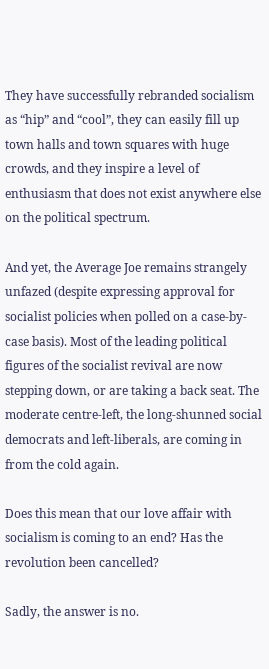They have successfully rebranded socialism as “hip” and “cool”, they can easily fill up town halls and town squares with huge crowds, and they inspire a level of enthusiasm that does not exist anywhere else on the political spectrum.

And yet, the Average Joe remains strangely unfazed (despite expressing approval for socialist policies when polled on a case-by-case basis). Most of the leading political figures of the socialist revival are now stepping down, or are taking a back seat. The moderate centre-left, the long-shunned social democrats and left-liberals, are coming in from the cold again.

Does this mean that our love affair with socialism is coming to an end? Has the revolution been cancelled?

Sadly, the answer is no.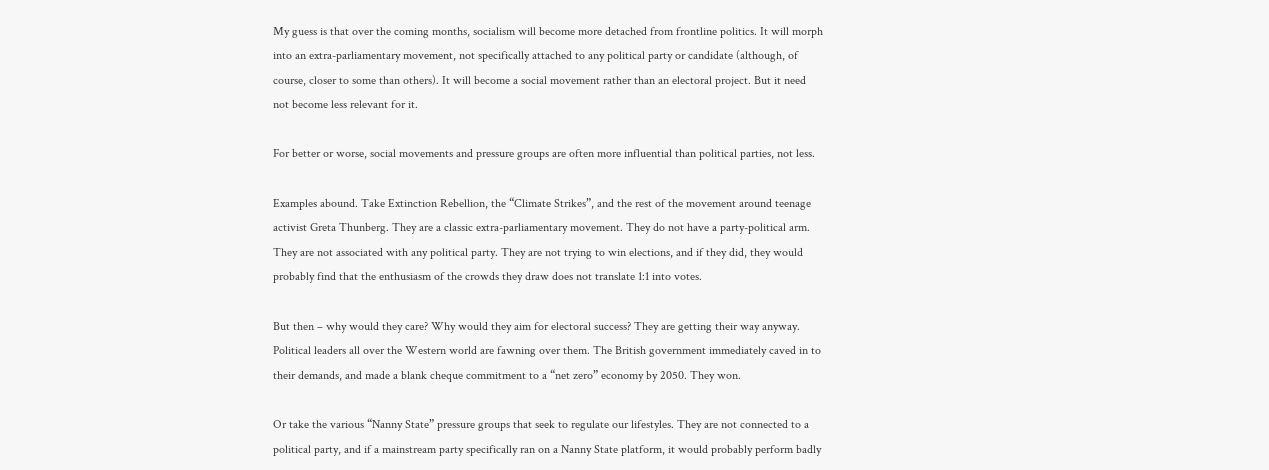My guess is that over the coming months, socialism will become more detached from frontline politics. It will morph into an extra-parliamentary movement, not specifically attached to any political party or candidate (although, of course, closer to some than others). It will become a social movement rather than an electoral project. But it need not become less relevant for it.

For better or worse, social movements and pressure groups are often more influential than political parties, not less.

Examples abound. Take Extinction Rebellion, the “Climate Strikes”, and the rest of the movement around teenage activist Greta Thunberg. They are a classic extra-parliamentary movement. They do not have a party-political arm. They are not associated with any political party. They are not trying to win elections, and if they did, they would probably find that the enthusiasm of the crowds they draw does not translate 1:1 into votes.

But then – why would they care? Why would they aim for electoral success? They are getting their way anyway. Political leaders all over the Western world are fawning over them. The British government immediately caved in to their demands, and made a blank cheque commitment to a “net zero” economy by 2050. They won.

Or take the various “Nanny State” pressure groups that seek to regulate our lifestyles. They are not connected to a political party, and if a mainstream party specifically ran on a Nanny State platform, it would probably perform badly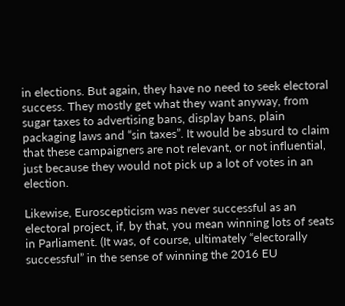in elections. But again, they have no need to seek electoral success. They mostly get what they want anyway, from sugar taxes to advertising bans, display bans, plain packaging laws and “sin taxes”. It would be absurd to claim that these campaigners are not relevant, or not influential, just because they would not pick up a lot of votes in an election.

Likewise, Euroscepticism was never successful as an electoral project, if, by that, you mean winning lots of seats in Parliament. (It was, of course, ultimately “electorally successful” in the sense of winning the 2016 EU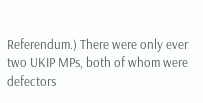Referendum.) There were only ever two UKIP MPs, both of whom were defectors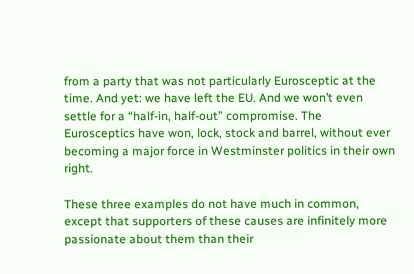from a party that was not particularly Eurosceptic at the time. And yet: we have left the EU. And we won’t even settle for a “half-in, half-out” compromise. The Eurosceptics have won, lock, stock and barrel, without ever becoming a major force in Westminster politics in their own right.

These three examples do not have much in common, except that supporters of these causes are infinitely more passionate about them than their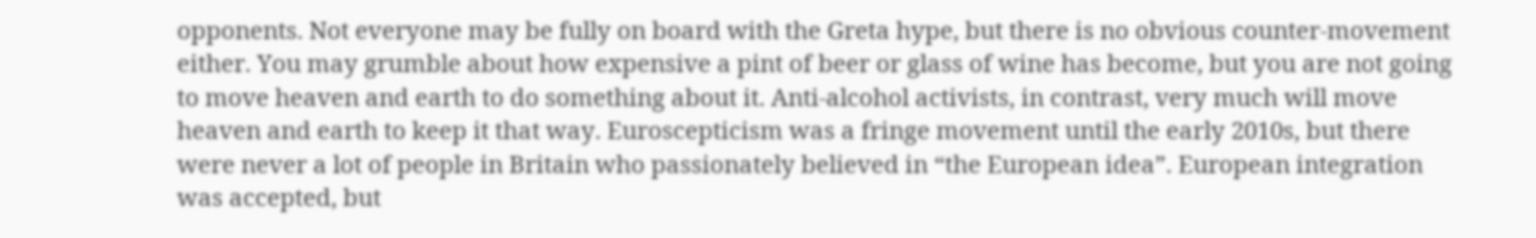opponents. Not everyone may be fully on board with the Greta hype, but there is no obvious counter-movement either. You may grumble about how expensive a pint of beer or glass of wine has become, but you are not going to move heaven and earth to do something about it. Anti-alcohol activists, in contrast, very much will move heaven and earth to keep it that way. Euroscepticism was a fringe movement until the early 2010s, but there were never a lot of people in Britain who passionately believed in “the European idea”. European integration was accepted, but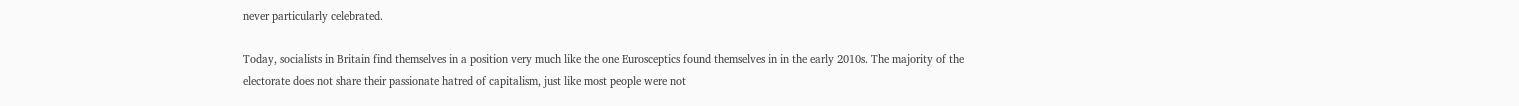never particularly celebrated.

Today, socialists in Britain find themselves in a position very much like the one Eurosceptics found themselves in in the early 2010s. The majority of the electorate does not share their passionate hatred of capitalism, just like most people were not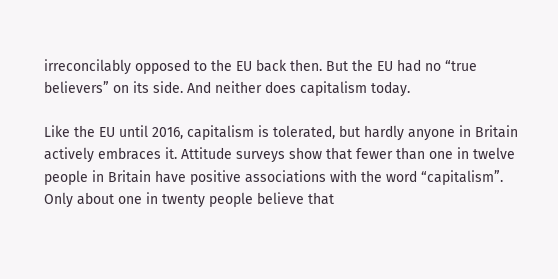irreconcilably opposed to the EU back then. But the EU had no “true believers” on its side. And neither does capitalism today.

Like the EU until 2016, capitalism is tolerated, but hardly anyone in Britain actively embraces it. Attitude surveys show that fewer than one in twelve people in Britain have positive associations with the word “capitalism”. Only about one in twenty people believe that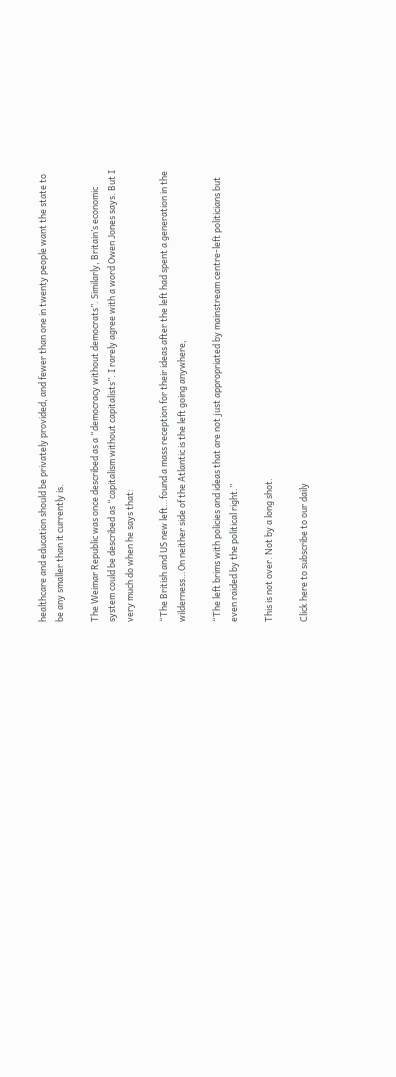healthcare and education should be privately provided, and fewer than one in twenty people want the state to be any smaller than it currently is.

The Weimar Republic was once described as a “democracy without democrats”. Similarly, Britain’s economic system could be described as “capitalism without capitalists”. I rarely agree with a word Owen Jones says. But I very much do when he says that:

“The British and US new left…found a mass reception for their ideas after the left had spent a generation in the wilderness…On neither side of the Atlantic is the left going anywhere,

“The left brims with policies and ideas that are not just appropriated by mainstream centre-left politicians but even raided by the political right.”

This is not over. Not by a long shot.

Click here to subscribe to our daily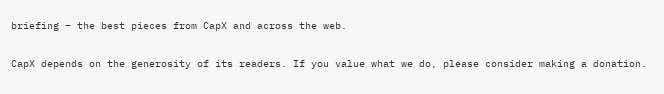briefing – the best pieces from CapX and across the web.

CapX depends on the generosity of its readers. If you value what we do, please consider making a donation.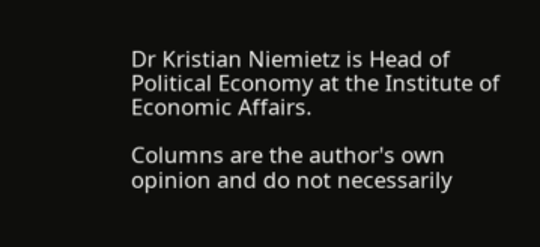Dr Kristian Niemietz is Head of Political Economy at the Institute of Economic Affairs.

Columns are the author's own opinion and do not necessarily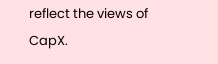reflect the views of CapX.